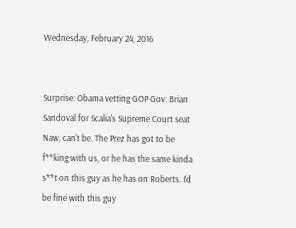Wednesday, February 24, 2016


Surprise: Obama vetting GOP Gov. Brian Sandoval for Scalia’s Supreme Court seat
Naw, can't be. The Prez has got to be f**king with us, or he has the same kinda s**t on this guy as he has on Roberts. I'd be fine with this guy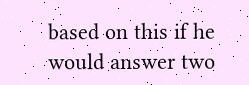based on this if he would answer two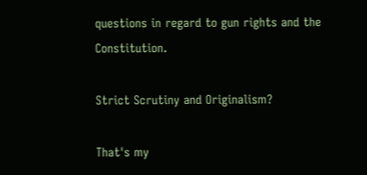questions in regard to gun rights and the Constitution.

Strict Scrutiny and Originalism?

That's my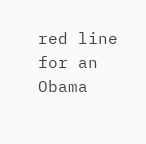red line for an Obama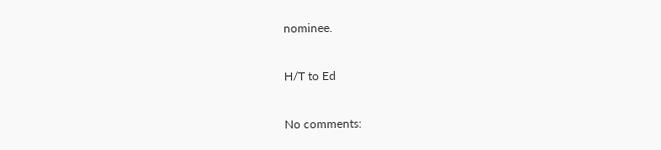nominee.

H/T to Ed

No comments: